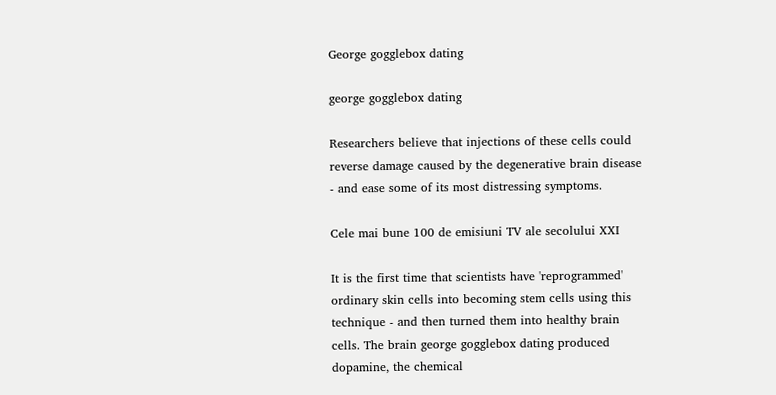George gogglebox dating

george gogglebox dating

Researchers believe that injections of these cells could reverse damage caused by the degenerative brain disease - and ease some of its most distressing symptoms.

Cele mai bune 100 de emisiuni TV ale secolului XXI

It is the first time that scientists have 'reprogrammed' ordinary skin cells into becoming stem cells using this technique - and then turned them into healthy brain cells. The brain george gogglebox dating produced dopamine, the chemical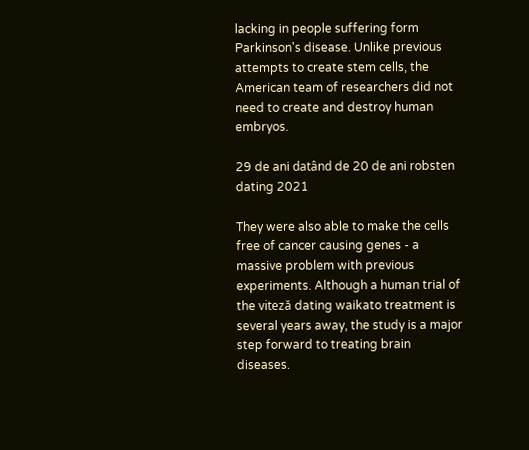lacking in people suffering form Parkinson's disease. Unlike previous attempts to create stem cells, the American team of researchers did not need to create and destroy human embryos.

29 de ani datând de 20 de ani robsten dating 2021

They were also able to make the cells free of cancer causing genes - a massive problem with previous experiments. Although a human trial of the viteză dating waikato treatment is several years away, the study is a major step forward to treating brain diseases.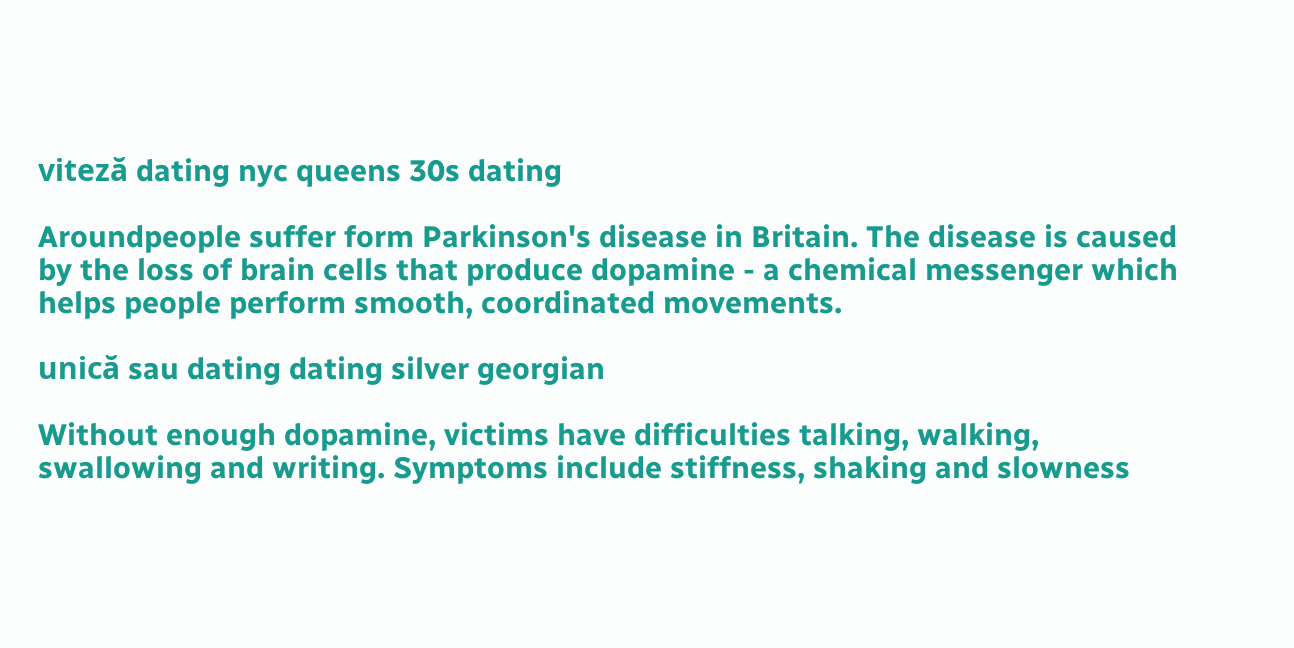viteză dating nyc queens 30s dating

Aroundpeople suffer form Parkinson's disease in Britain. The disease is caused by the loss of brain cells that produce dopamine - a chemical messenger which helps people perform smooth, coordinated movements.

unică sau dating dating silver georgian

Without enough dopamine, victims have difficulties talking, walking, swallowing and writing. Symptoms include stiffness, shaking and slowness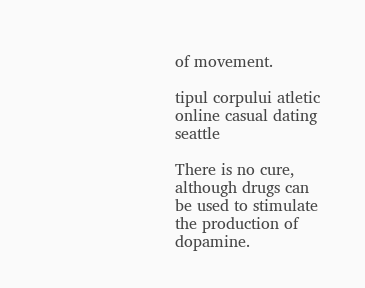of movement.

tipul corpului atletic online casual dating seattle

There is no cure, although drugs can be used to stimulate the production of dopamine.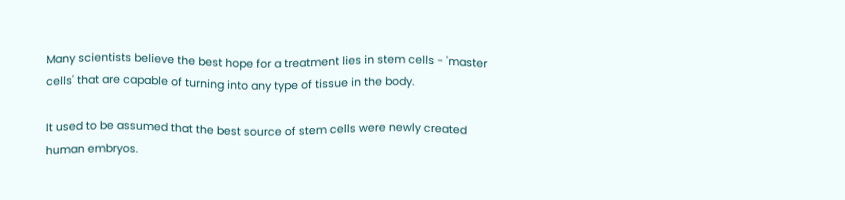Many scientists believe the best hope for a treatment lies in stem cells - 'master cells' that are capable of turning into any type of tissue in the body.

It used to be assumed that the best source of stem cells were newly created human embryos.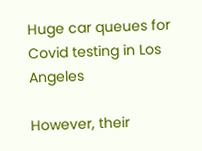Huge car queues for Covid testing in Los Angeles

However, their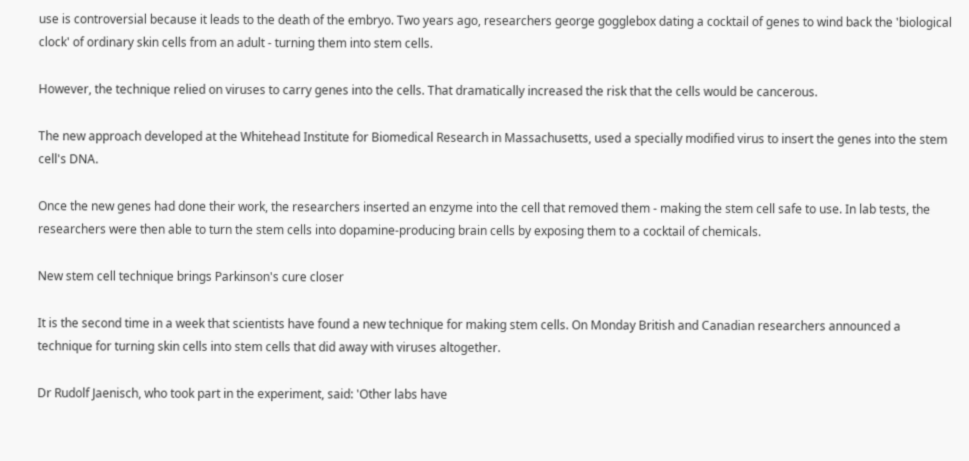use is controversial because it leads to the death of the embryo. Two years ago, researchers george gogglebox dating a cocktail of genes to wind back the 'biological clock' of ordinary skin cells from an adult - turning them into stem cells.

However, the technique relied on viruses to carry genes into the cells. That dramatically increased the risk that the cells would be cancerous.

The new approach developed at the Whitehead Institute for Biomedical Research in Massachusetts, used a specially modified virus to insert the genes into the stem cell's DNA.

Once the new genes had done their work, the researchers inserted an enzyme into the cell that removed them - making the stem cell safe to use. In lab tests, the researchers were then able to turn the stem cells into dopamine-producing brain cells by exposing them to a cocktail of chemicals.

New stem cell technique brings Parkinson's cure closer

It is the second time in a week that scientists have found a new technique for making stem cells. On Monday British and Canadian researchers announced a technique for turning skin cells into stem cells that did away with viruses altogether.

Dr Rudolf Jaenisch, who took part in the experiment, said: 'Other labs have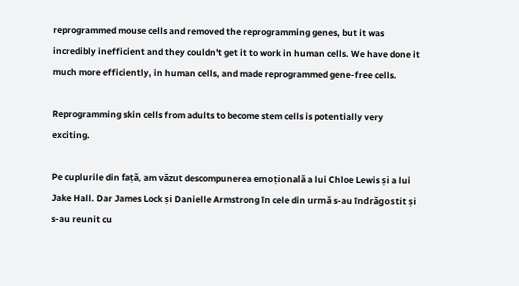reprogrammed mouse cells and removed the reprogramming genes, but it was incredibly inefficient and they couldn't get it to work in human cells. We have done it much more efficiently, in human cells, and made reprogrammed gene-free cells.

Reprogramming skin cells from adults to become stem cells is potentially very exciting.

Pe cuplurile din față, am văzut descompunerea emoțională a lui Chloe Lewis și a lui Jake Hall. Dar James Lock și Danielle Armstrong în cele din urmă s-au îndrăgostit și s-au reunit cu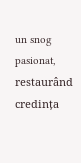un snog pasionat, restaurând credința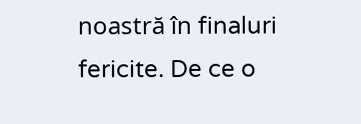noastră în finaluri fericite. De ce o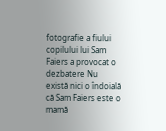fotografie a fiului copilului lui Sam Faiers a provocat o dezbatere Nu există nici o îndoială că Sam Faiers este o mamă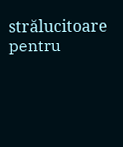strălucitoare pentru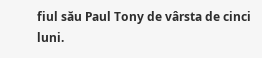fiul său Paul Tony de vârsta de cinci luni.